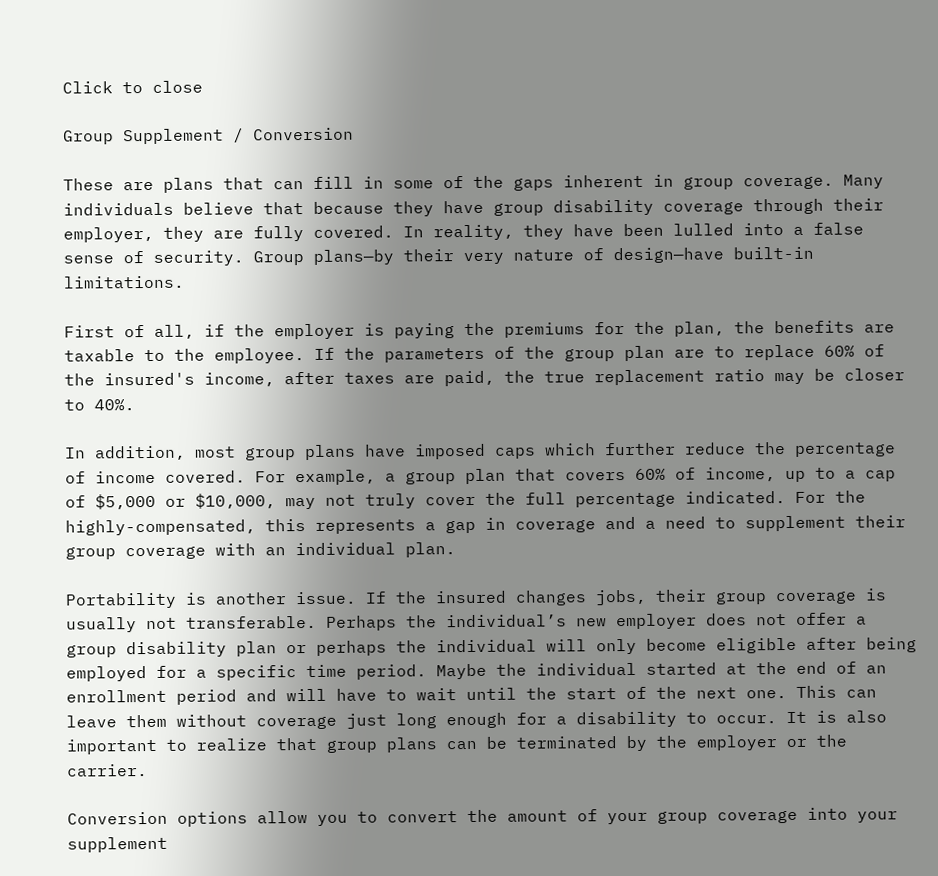Click to close

Group Supplement / Conversion

These are plans that can fill in some of the gaps inherent in group coverage. Many individuals believe that because they have group disability coverage through their employer, they are fully covered. In reality, they have been lulled into a false sense of security. Group plans—by their very nature of design—have built-in limitations.

First of all, if the employer is paying the premiums for the plan, the benefits are taxable to the employee. If the parameters of the group plan are to replace 60% of the insured's income, after taxes are paid, the true replacement ratio may be closer to 40%.

In addition, most group plans have imposed caps which further reduce the percentage of income covered. For example, a group plan that covers 60% of income, up to a cap of $5,000 or $10,000, may not truly cover the full percentage indicated. For the highly-compensated, this represents a gap in coverage and a need to supplement their group coverage with an individual plan.

Portability is another issue. If the insured changes jobs, their group coverage is usually not transferable. Perhaps the individual’s new employer does not offer a group disability plan or perhaps the individual will only become eligible after being employed for a specific time period. Maybe the individual started at the end of an enrollment period and will have to wait until the start of the next one. This can leave them without coverage just long enough for a disability to occur. It is also important to realize that group plans can be terminated by the employer or the carrier.

Conversion options allow you to convert the amount of your group coverage into your supplement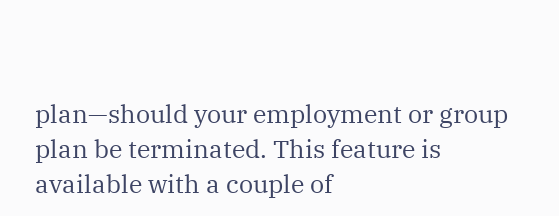plan—should your employment or group plan be terminated. This feature is available with a couple of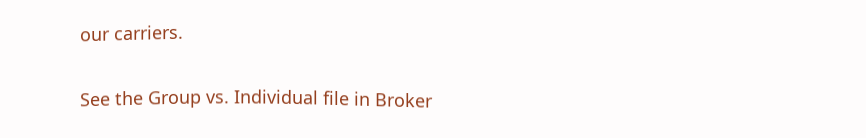our carriers.

See the Group vs. Individual file in Broker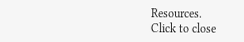Resources.
Click to close